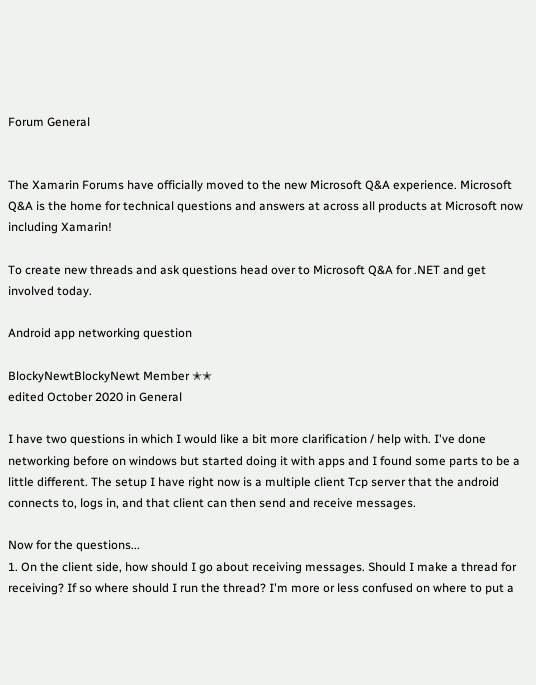Forum General


The Xamarin Forums have officially moved to the new Microsoft Q&A experience. Microsoft Q&A is the home for technical questions and answers at across all products at Microsoft now including Xamarin!

To create new threads and ask questions head over to Microsoft Q&A for .NET and get involved today.

Android app networking question

BlockyNewtBlockyNewt Member ✭✭
edited October 2020 in General

I have two questions in which I would like a bit more clarification / help with. I've done networking before on windows but started doing it with apps and I found some parts to be a little different. The setup I have right now is a multiple client Tcp server that the android connects to, logs in, and that client can then send and receive messages.

Now for the questions...
1. On the client side, how should I go about receiving messages. Should I make a thread for receiving? If so where should I run the thread? I'm more or less confused on where to put a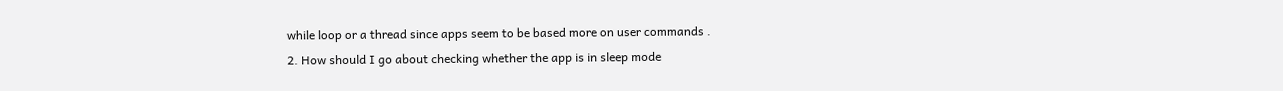while loop or a thread since apps seem to be based more on user commands .
2. How should I go about checking whether the app is in sleep mode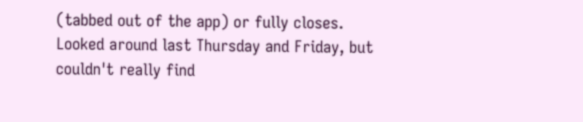(tabbed out of the app) or fully closes. Looked around last Thursday and Friday, but couldn't really find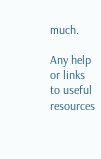much.

Any help or links to useful resources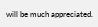will be much appreciated.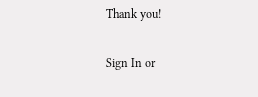Thank you!

Sign In or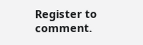Register to comment.